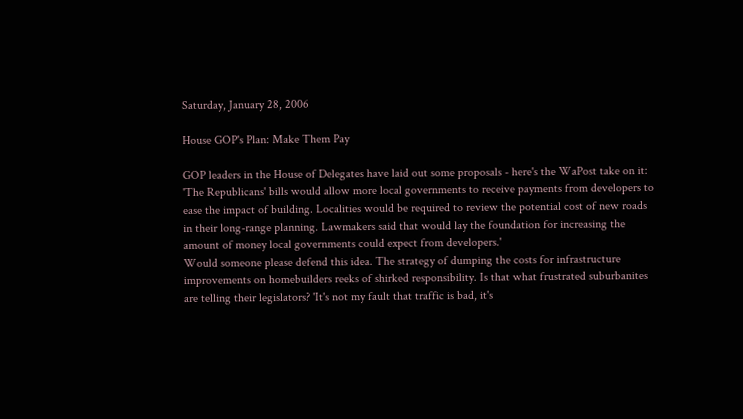Saturday, January 28, 2006

House GOP's Plan: Make Them Pay

GOP leaders in the House of Delegates have laid out some proposals - here's the WaPost take on it:
'The Republicans' bills would allow more local governments to receive payments from developers to ease the impact of building. Localities would be required to review the potential cost of new roads in their long-range planning. Lawmakers said that would lay the foundation for increasing the amount of money local governments could expect from developers.'
Would someone please defend this idea. The strategy of dumping the costs for infrastructure improvements on homebuilders reeks of shirked responsibility. Is that what frustrated suburbanites are telling their legislators? 'It's not my fault that traffic is bad, it's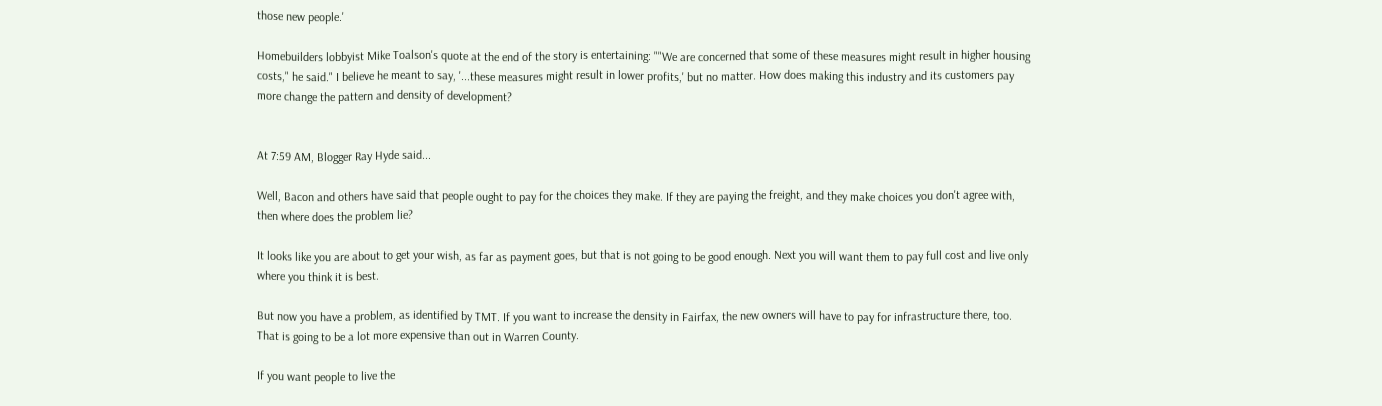those new people.'

Homebuilders lobbyist Mike Toalson's quote at the end of the story is entertaining: ""We are concerned that some of these measures might result in higher housing costs," he said." I believe he meant to say, '...these measures might result in lower profits,' but no matter. How does making this industry and its customers pay more change the pattern and density of development?


At 7:59 AM, Blogger Ray Hyde said...

Well, Bacon and others have said that people ought to pay for the choices they make. If they are paying the freight, and they make choices you don't agree with, then where does the problem lie?

It looks like you are about to get your wish, as far as payment goes, but that is not going to be good enough. Next you will want them to pay full cost and live only where you think it is best.

But now you have a problem, as identified by TMT. If you want to increase the density in Fairfax, the new owners will have to pay for infrastructure there, too. That is going to be a lot more expensive than out in Warren County.

If you want people to live the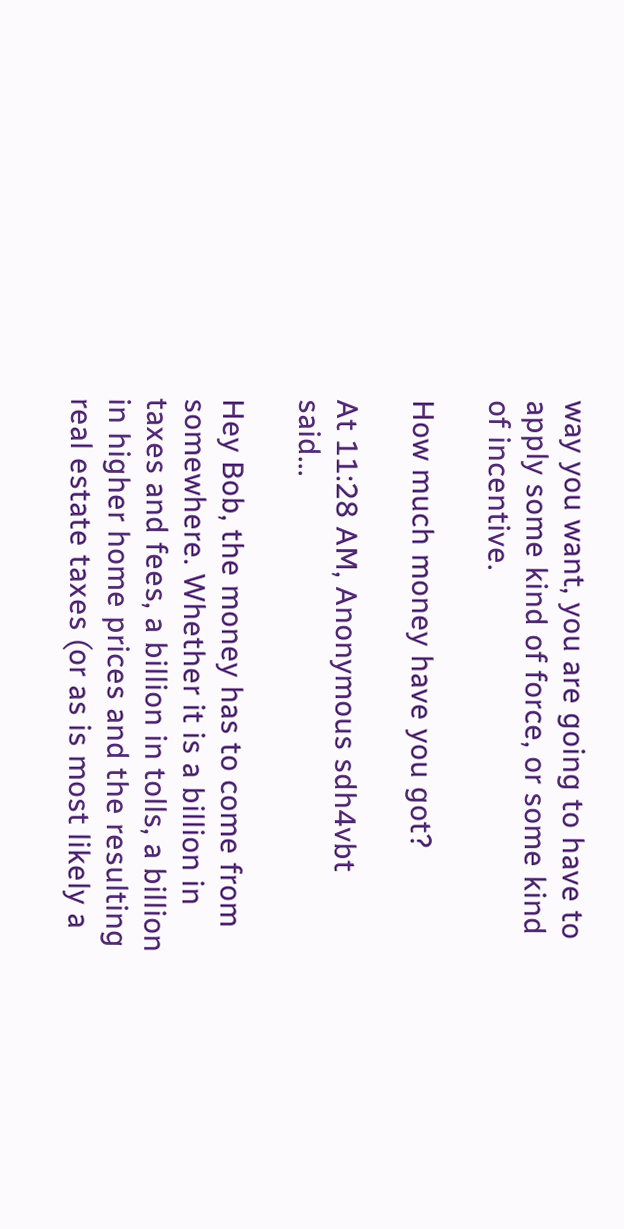way you want, you are going to have to apply some kind of force, or some kind of incentive.

How much money have you got?

At 11:28 AM, Anonymous sdh4vbt said...

Hey Bob, the money has to come from somewhere. Whether it is a billion in taxes and fees, a billion in tolls, a billion in higher home prices and the resulting real estate taxes (or as is most likely a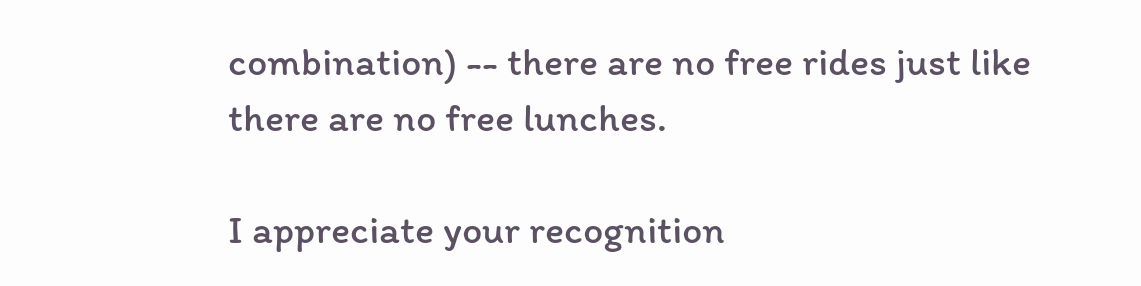combination) -- there are no free rides just like there are no free lunches.

I appreciate your recognition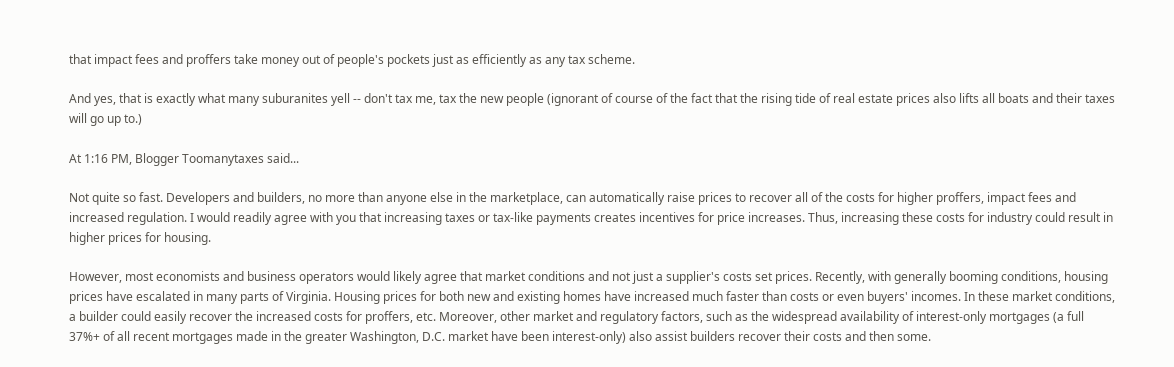that impact fees and proffers take money out of people's pockets just as efficiently as any tax scheme.

And yes, that is exactly what many suburanites yell -- don't tax me, tax the new people (ignorant of course of the fact that the rising tide of real estate prices also lifts all boats and their taxes will go up to.)

At 1:16 PM, Blogger Toomanytaxes said...

Not quite so fast. Developers and builders, no more than anyone else in the marketplace, can automatically raise prices to recover all of the costs for higher proffers, impact fees and increased regulation. I would readily agree with you that increasing taxes or tax-like payments creates incentives for price increases. Thus, increasing these costs for industry could result in higher prices for housing.

However, most economists and business operators would likely agree that market conditions and not just a supplier's costs set prices. Recently, with generally booming conditions, housing prices have escalated in many parts of Virginia. Housing prices for both new and existing homes have increased much faster than costs or even buyers' incomes. In these market conditions, a builder could easily recover the increased costs for proffers, etc. Moreover, other market and regulatory factors, such as the widespread availability of interest-only mortgages (a full 37%+ of all recent mortgages made in the greater Washington, D.C. market have been interest-only) also assist builders recover their costs and then some.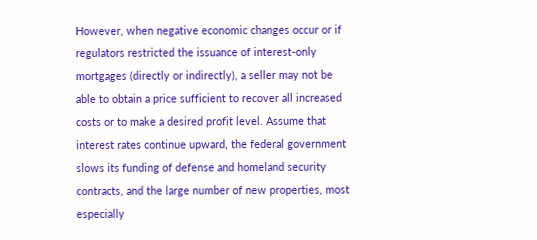However, when negative economic changes occur or if regulators restricted the issuance of interest-only mortgages (directly or indirectly), a seller may not be able to obtain a price sufficient to recover all increased costs or to make a desired profit level. Assume that interest rates continue upward, the federal government slows its funding of defense and homeland security contracts, and the large number of new properties, most especially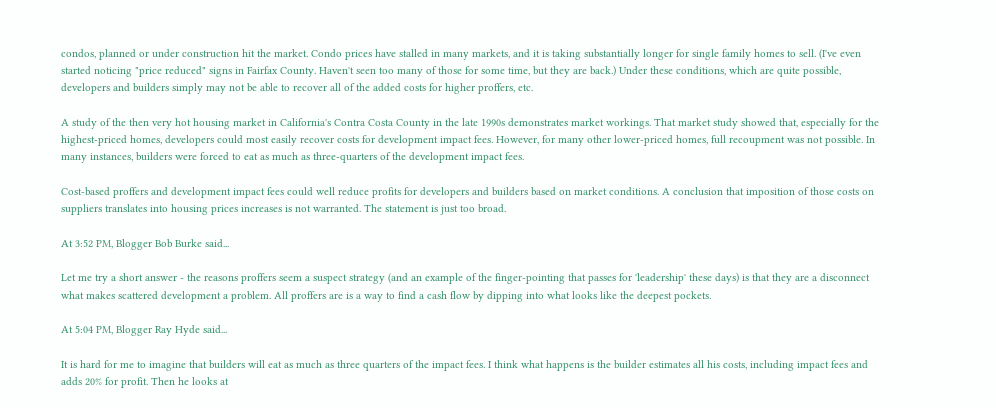condos, planned or under construction hit the market. Condo prices have stalled in many markets, and it is taking substantially longer for single family homes to sell. (I've even started noticing "price reduced" signs in Fairfax County. Haven't seen too many of those for some time, but they are back.) Under these conditions, which are quite possible, developers and builders simply may not be able to recover all of the added costs for higher proffers, etc.

A study of the then very hot housing market in California's Contra Costa County in the late 1990s demonstrates market workings. That market study showed that, especially for the highest-priced homes, developers could most easily recover costs for development impact fees. However, for many other lower-priced homes, full recoupment was not possible. In many instances, builders were forced to eat as much as three-quarters of the development impact fees.

Cost-based proffers and development impact fees could well reduce profits for developers and builders based on market conditions. A conclusion that imposition of those costs on suppliers translates into housing prices increases is not warranted. The statement is just too broad.

At 3:52 PM, Blogger Bob Burke said...

Let me try a short answer - the reasons proffers seem a suspect strategy (and an example of the finger-pointing that passes for 'leadership' these days) is that they are a disconnect what makes scattered development a problem. All proffers are is a way to find a cash flow by dipping into what looks like the deepest pockets.

At 5:04 PM, Blogger Ray Hyde said...

It is hard for me to imagine that builders will eat as much as three quarters of the impact fees. I think what happens is the builder estimates all his costs, including impact fees and adds 20% for profit. Then he looks at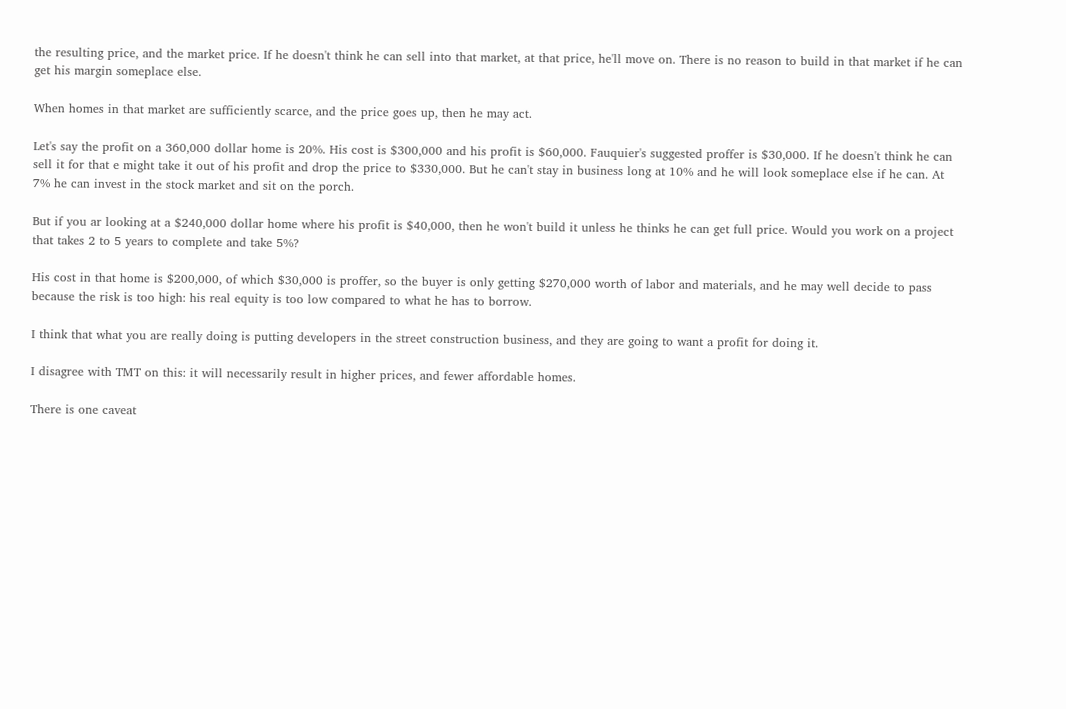the resulting price, and the market price. If he doesn't think he can sell into that market, at that price, he'll move on. There is no reason to build in that market if he can get his margin someplace else.

When homes in that market are sufficiently scarce, and the price goes up, then he may act.

Let's say the profit on a 360,000 dollar home is 20%. His cost is $300,000 and his profit is $60,000. Fauquier's suggested proffer is $30,000. If he doesn't think he can sell it for that e might take it out of his profit and drop the price to $330,000. But he can't stay in business long at 10% and he will look someplace else if he can. At 7% he can invest in the stock market and sit on the porch.

But if you ar looking at a $240,000 dollar home where his profit is $40,000, then he won't build it unless he thinks he can get full price. Would you work on a project that takes 2 to 5 years to complete and take 5%?

His cost in that home is $200,000, of which $30,000 is proffer, so the buyer is only getting $270,000 worth of labor and materials, and he may well decide to pass because the risk is too high: his real equity is too low compared to what he has to borrow.

I think that what you are really doing is putting developers in the street construction business, and they are going to want a profit for doing it.

I disagree with TMT on this: it will necessarily result in higher prices, and fewer affordable homes.

There is one caveat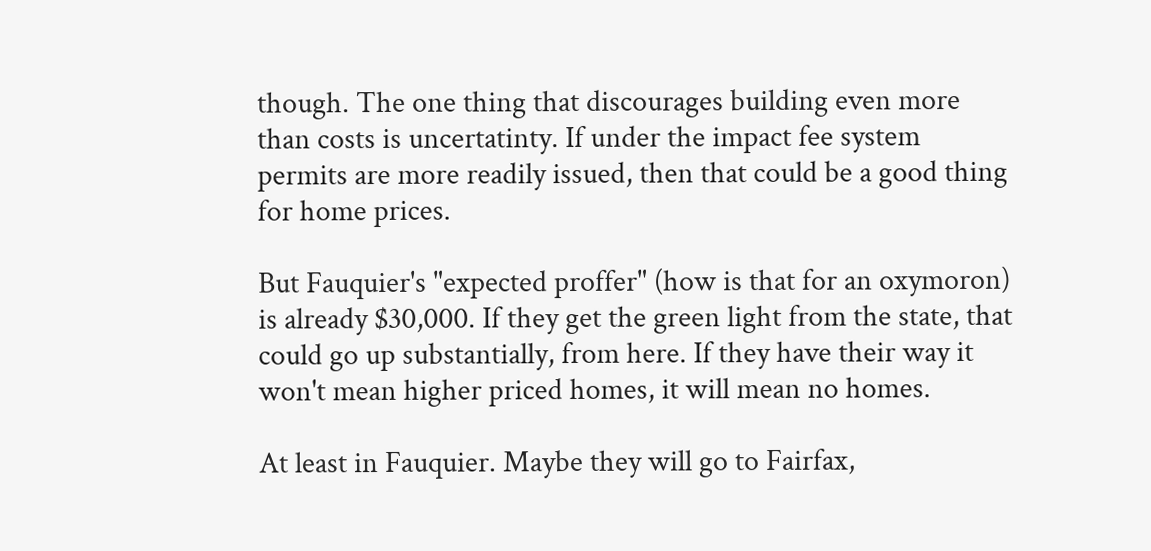though. The one thing that discourages building even more than costs is uncertatinty. If under the impact fee system permits are more readily issued, then that could be a good thing for home prices.

But Fauquier's "expected proffer" (how is that for an oxymoron) is already $30,000. If they get the green light from the state, that could go up substantially, from here. If they have their way it won't mean higher priced homes, it will mean no homes.

At least in Fauquier. Maybe they will go to Fairfax,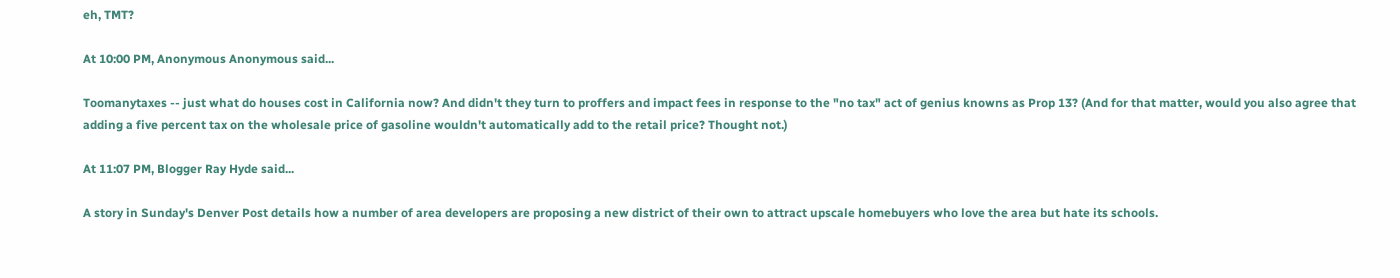eh, TMT?

At 10:00 PM, Anonymous Anonymous said...

Toomanytaxes -- just what do houses cost in California now? And didn't they turn to proffers and impact fees in response to the "no tax" act of genius knowns as Prop 13? (And for that matter, would you also agree that adding a five percent tax on the wholesale price of gasoline wouldn't automatically add to the retail price? Thought not.)

At 11:07 PM, Blogger Ray Hyde said...

A story in Sunday's Denver Post details how a number of area developers are proposing a new district of their own to attract upscale homebuyers who love the area but hate its schools.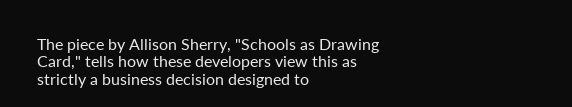The piece by Allison Sherry, "Schools as Drawing Card," tells how these developers view this as strictly a business decision designed to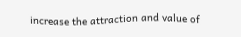increase the attraction and value of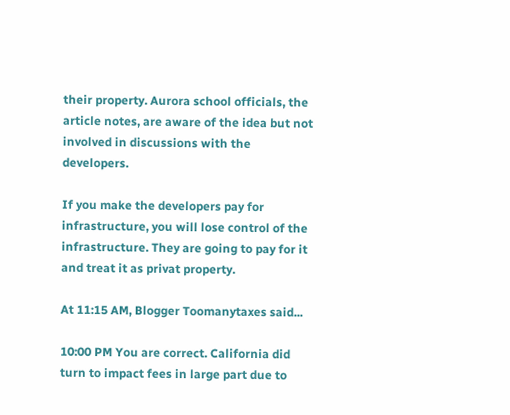their property. Aurora school officials, the article notes, are aware of the idea but not involved in discussions with the developers.

If you make the developers pay for infrastructure, you will lose control of the infrastructure. They are going to pay for it and treat it as privat property.

At 11:15 AM, Blogger Toomanytaxes said...

10:00 PM You are correct. California did turn to impact fees in large part due to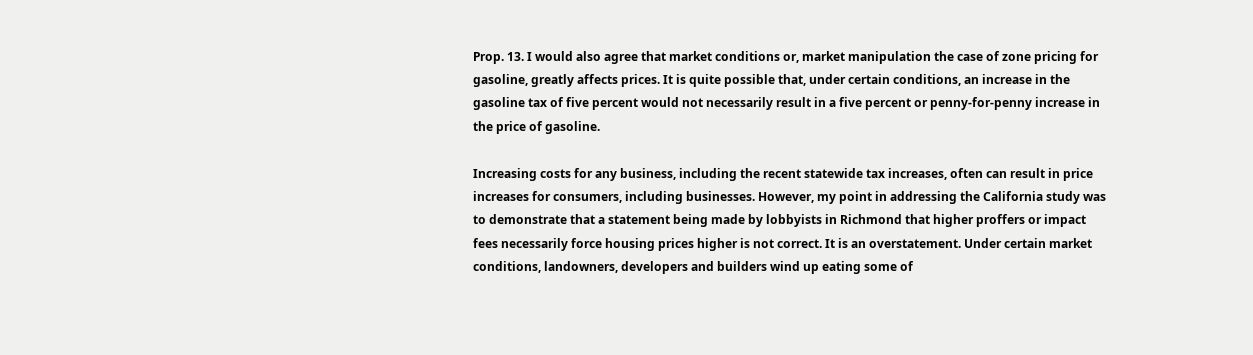Prop. 13. I would also agree that market conditions or, market manipulation the case of zone pricing for gasoline, greatly affects prices. It is quite possible that, under certain conditions, an increase in the gasoline tax of five percent would not necessarily result in a five percent or penny-for-penny increase in the price of gasoline.

Increasing costs for any business, including the recent statewide tax increases, often can result in price increases for consumers, including businesses. However, my point in addressing the California study was to demonstrate that a statement being made by lobbyists in Richmond that higher proffers or impact fees necessarily force housing prices higher is not correct. It is an overstatement. Under certain market conditions, landowners, developers and builders wind up eating some of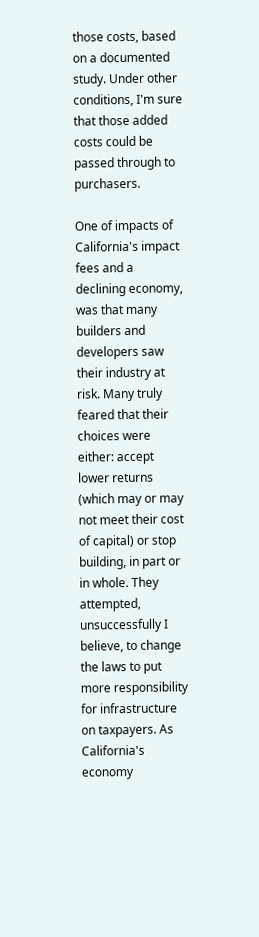those costs, based on a documented study. Under other conditions, I'm sure that those added costs could be passed through to purchasers.

One of impacts of California's impact fees and a declining economy, was that many builders and developers saw their industry at risk. Many truly feared that their choices were either: accept lower returns (which may or may not meet their cost of capital) or stop building, in part or in whole. They attempted, unsuccessfully I believe, to change the laws to put more responsibility for infrastructure on taxpayers. As California's economy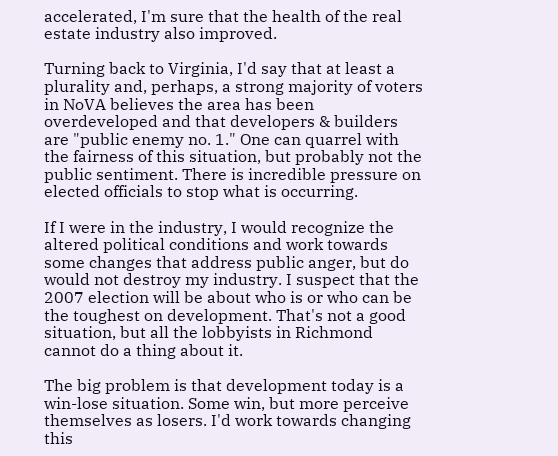accelerated, I'm sure that the health of the real estate industry also improved.

Turning back to Virginia, I'd say that at least a plurality and, perhaps, a strong majority of voters in NoVA believes the area has been overdeveloped and that developers & builders are "public enemy no. 1." One can quarrel with the fairness of this situation, but probably not the public sentiment. There is incredible pressure on elected officials to stop what is occurring.

If I were in the industry, I would recognize the altered political conditions and work towards some changes that address public anger, but do would not destroy my industry. I suspect that the 2007 election will be about who is or who can be the toughest on development. That's not a good situation, but all the lobbyists in Richmond cannot do a thing about it.

The big problem is that development today is a win-lose situation. Some win, but more perceive themselves as losers. I'd work towards changing this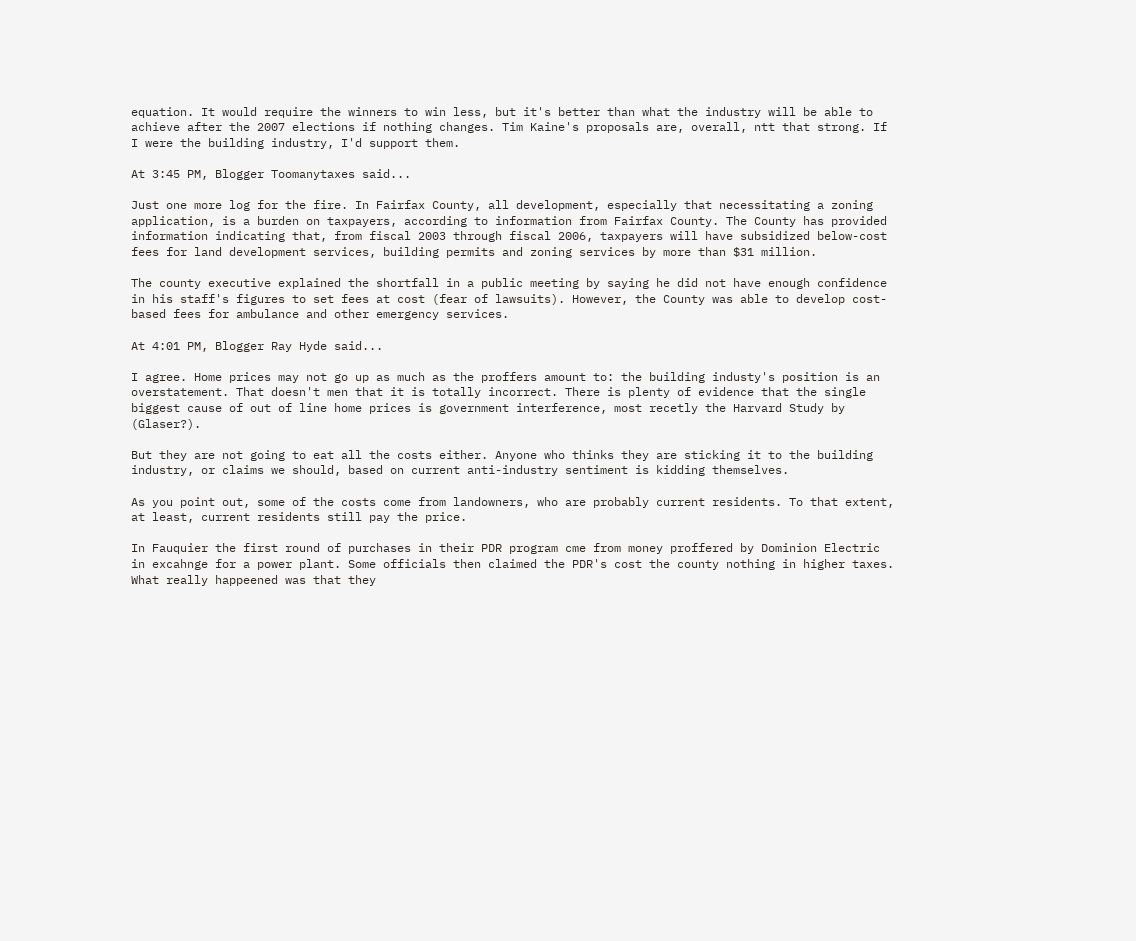equation. It would require the winners to win less, but it's better than what the industry will be able to achieve after the 2007 elections if nothing changes. Tim Kaine's proposals are, overall, ntt that strong. If I were the building industry, I'd support them.

At 3:45 PM, Blogger Toomanytaxes said...

Just one more log for the fire. In Fairfax County, all development, especially that necessitating a zoning application, is a burden on taxpayers, according to information from Fairfax County. The County has provided information indicating that, from fiscal 2003 through fiscal 2006, taxpayers will have subsidized below-cost fees for land development services, building permits and zoning services by more than $31 million.

The county executive explained the shortfall in a public meeting by saying he did not have enough confidence in his staff's figures to set fees at cost (fear of lawsuits). However, the County was able to develop cost-based fees for ambulance and other emergency services.

At 4:01 PM, Blogger Ray Hyde said...

I agree. Home prices may not go up as much as the proffers amount to: the building industy's position is an overstatement. That doesn't men that it is totally incorrect. There is plenty of evidence that the single biggest cause of out of line home prices is government interference, most recetly the Harvard Study by (Glaser?).

But they are not going to eat all the costs either. Anyone who thinks they are sticking it to the building industry, or claims we should, based on current anti-industry sentiment is kidding themselves.

As you point out, some of the costs come from landowners, who are probably current residents. To that extent, at least, current residents still pay the price.

In Fauquier the first round of purchases in their PDR program cme from money proffered by Dominion Electric in excahnge for a power plant. Some officials then claimed the PDR's cost the county nothing in higher taxes. What really happeened was that they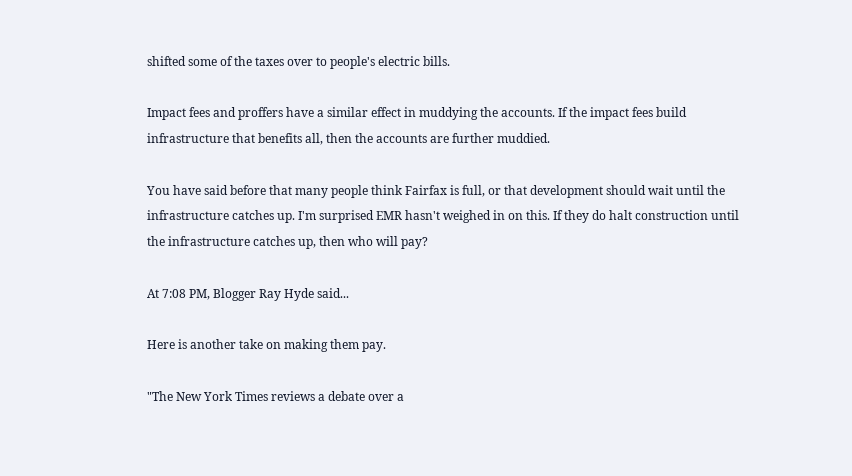shifted some of the taxes over to people's electric bills.

Impact fees and proffers have a similar effect in muddying the accounts. If the impact fees build infrastructure that benefits all, then the accounts are further muddied.

You have said before that many people think Fairfax is full, or that development should wait until the infrastructure catches up. I'm surprised EMR hasn't weighed in on this. If they do halt construction until the infrastructure catches up, then who will pay?

At 7:08 PM, Blogger Ray Hyde said...

Here is another take on making them pay.

"The New York Times reviews a debate over a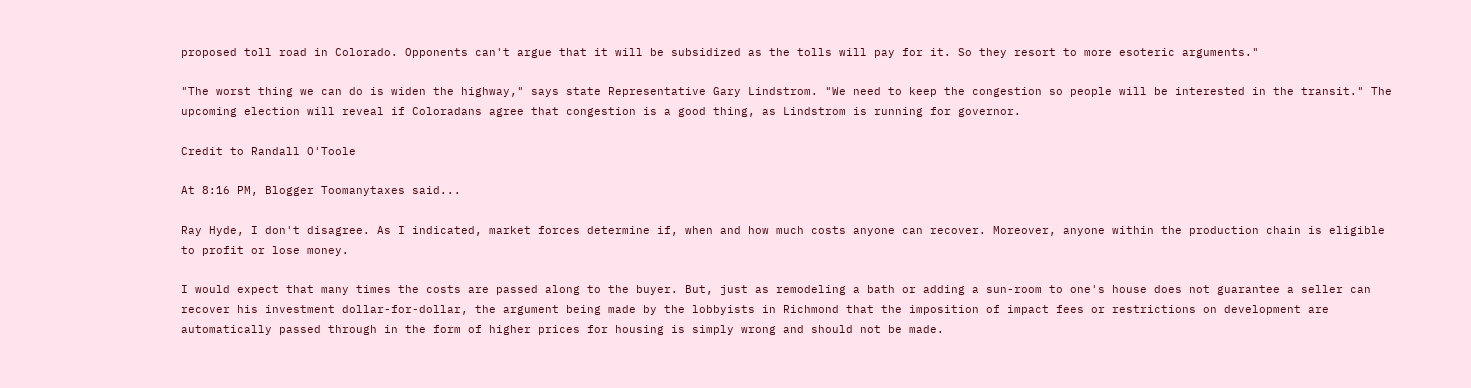proposed toll road in Colorado. Opponents can't argue that it will be subsidized as the tolls will pay for it. So they resort to more esoteric arguments."

"The worst thing we can do is widen the highway," says state Representative Gary Lindstrom. "We need to keep the congestion so people will be interested in the transit." The upcoming election will reveal if Coloradans agree that congestion is a good thing, as Lindstrom is running for governor.

Credit to Randall O'Toole

At 8:16 PM, Blogger Toomanytaxes said...

Ray Hyde, I don't disagree. As I indicated, market forces determine if, when and how much costs anyone can recover. Moreover, anyone within the production chain is eligible to profit or lose money.

I would expect that many times the costs are passed along to the buyer. But, just as remodeling a bath or adding a sun-room to one's house does not guarantee a seller can recover his investment dollar-for-dollar, the argument being made by the lobbyists in Richmond that the imposition of impact fees or restrictions on development are automatically passed through in the form of higher prices for housing is simply wrong and should not be made.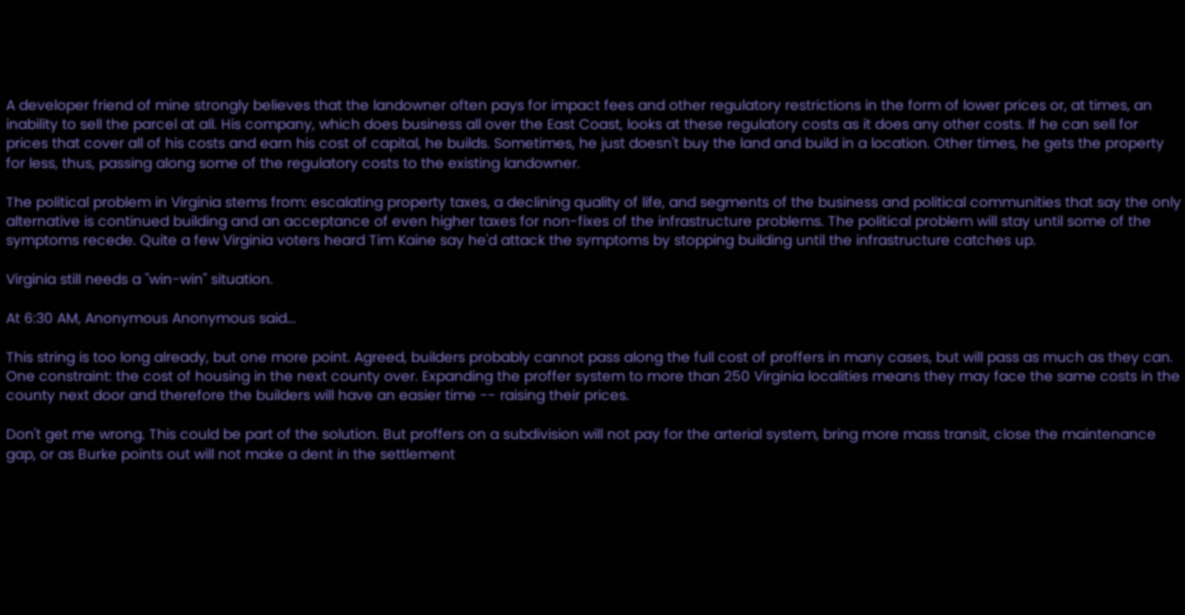A developer friend of mine strongly believes that the landowner often pays for impact fees and other regulatory restrictions in the form of lower prices or, at times, an inability to sell the parcel at all. His company, which does business all over the East Coast, looks at these regulatory costs as it does any other costs. If he can sell for prices that cover all of his costs and earn his cost of capital, he builds. Sometimes, he just doesn't buy the land and build in a location. Other times, he gets the property for less, thus, passing along some of the regulatory costs to the existing landowner.

The political problem in Virginia stems from: escalating property taxes, a declining quality of life, and segments of the business and political communities that say the only alternative is continued building and an acceptance of even higher taxes for non-fixes of the infrastructure problems. The political problem will stay until some of the symptoms recede. Quite a few Virginia voters heard Tim Kaine say he'd attack the symptoms by stopping building until the infrastructure catches up.

Virginia still needs a "win-win" situation.

At 6:30 AM, Anonymous Anonymous said...

This string is too long already, but one more point. Agreed, builders probably cannot pass along the full cost of proffers in many cases, but will pass as much as they can. One constraint: the cost of housing in the next county over. Expanding the proffer system to more than 250 Virginia localities means they may face the same costs in the county next door and therefore the builders will have an easier time -- raising their prices.

Don't get me wrong. This could be part of the solution. But proffers on a subdivision will not pay for the arterial system, bring more mass transit, close the maintenance gap, or as Burke points out will not make a dent in the settlement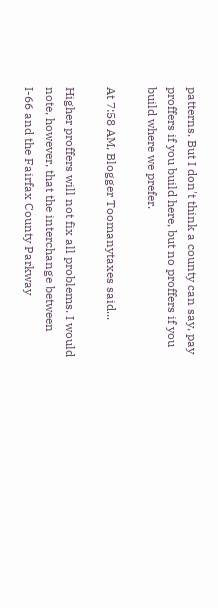patterns. But I don't think a county can say, pay proffers if you build here, but no proffers if you build where we prefer.

At 7:58 AM, Blogger Toomanytaxes said...

Higher proffers will not fix all problems. I would note, however, that the interchange between I-66 and the Fairfax County Parkway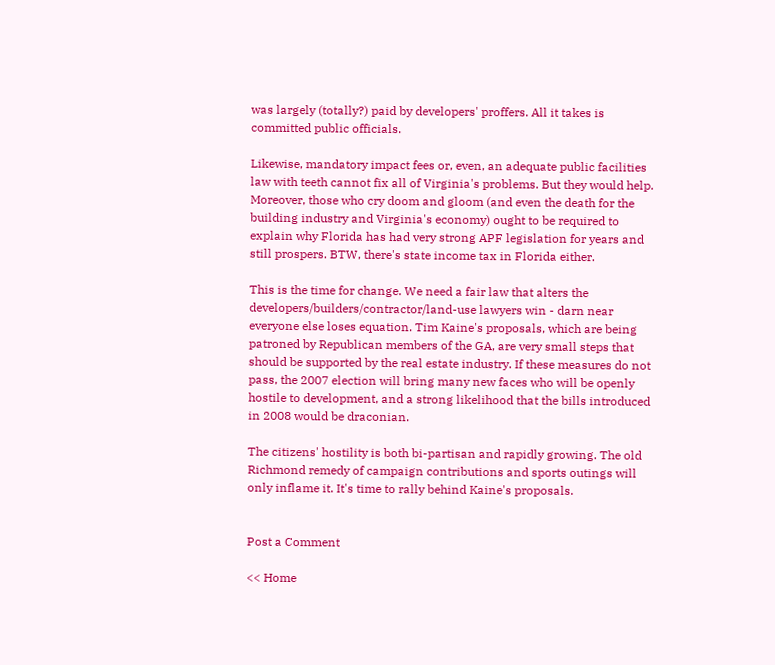was largely (totally?) paid by developers' proffers. All it takes is committed public officials.

Likewise, mandatory impact fees or, even, an adequate public facilities law with teeth cannot fix all of Virginia's problems. But they would help. Moreover, those who cry doom and gloom (and even the death for the building industry and Virginia's economy) ought to be required to explain why Florida has had very strong APF legislation for years and still prospers. BTW, there's state income tax in Florida either.

This is the time for change. We need a fair law that alters the developers/builders/contractor/land-use lawyers win - darn near everyone else loses equation. Tim Kaine's proposals, which are being patroned by Republican members of the GA, are very small steps that should be supported by the real estate industry. If these measures do not pass, the 2007 election will bring many new faces who will be openly hostile to development, and a strong likelihood that the bills introduced in 2008 would be draconian.

The citizens' hostility is both bi-partisan and rapidly growing. The old Richmond remedy of campaign contributions and sports outings will only inflame it. It's time to rally behind Kaine's proposals.


Post a Comment

<< Home